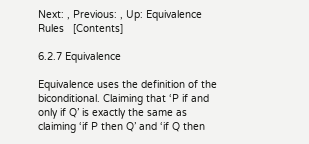Next: , Previous: , Up: Equivalence Rules   [Contents]

6.2.7 Equivalence

Equivalence uses the definition of the biconditional. Claiming that ‘P if and only if Q’ is exactly the same as claiming ‘if P then Q’ and ‘if Q then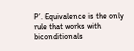P’. Equivalence is the only rule that works with biconditionals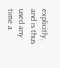explicitly, and is thus used any time a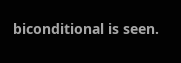biconditional is seen.